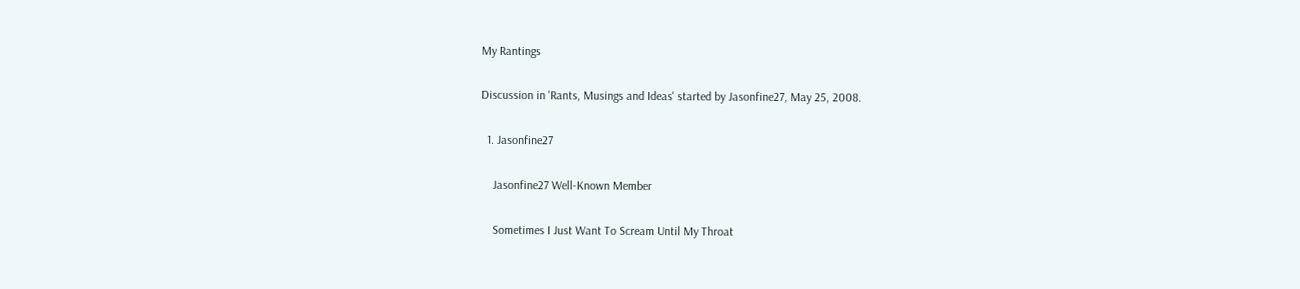My Rantings

Discussion in 'Rants, Musings and Ideas' started by Jasonfine27, May 25, 2008.

  1. Jasonfine27

    Jasonfine27 Well-Known Member

    Sometimes I Just Want To Scream Until My Throat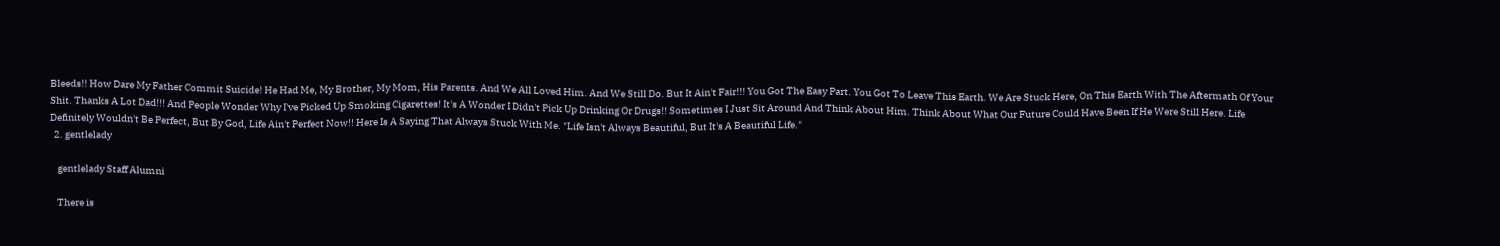Bleeds!! How Dare My Father Commit Suicide! He Had Me, My Brother, My Mom, His Parents. And We All Loved Him. And We Still Do. But It Ain't Fair!!! You Got The Easy Part. You Got To Leave This Earth. We Are Stuck Here, On This Earth With The Aftermath Of Your Shit. Thanks A Lot Dad!!! And People Wonder Why I've Picked Up Smoking Cigarettes! It's A Wonder I Didn't Pick Up Drinking Or Drugs!! Sometimes I Just Sit Around And Think About Him. Think About What Our Future Could Have Been If He Were Still Here. Life Definitely Wouldn't Be Perfect, But By God, Life Ain't Perfect Now!! Here Is A Saying That Always Stuck With Me. "Life Isn't Always Beautiful, But It's A Beautiful Life."
  2. gentlelady

    gentlelady Staff Alumni

    There is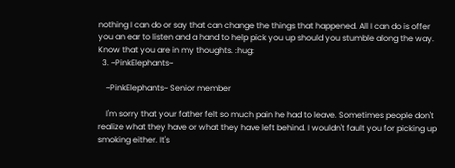nothing I can do or say that can change the things that happened. All I can do is offer you an ear to listen and a hand to help pick you up should you stumble along the way. Know that you are in my thoughts. :hug:
  3. ~PinkElephants~

    ~PinkElephants~ Senior member

    I'm sorry that your father felt so much pain he had to leave. Sometimes people don't realize what they have or what they have left behind. I wouldn't fault you for picking up smoking either. It's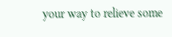your way to relieve some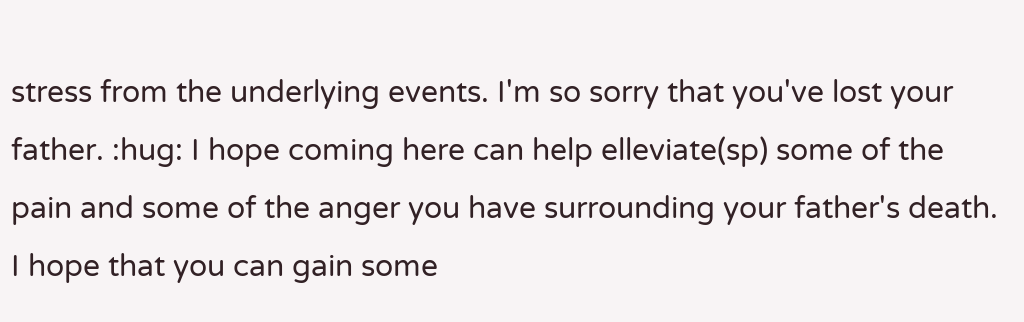stress from the underlying events. I'm so sorry that you've lost your father. :hug: I hope coming here can help elleviate(sp) some of the pain and some of the anger you have surrounding your father's death. I hope that you can gain some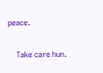peace.

    Take care hun.